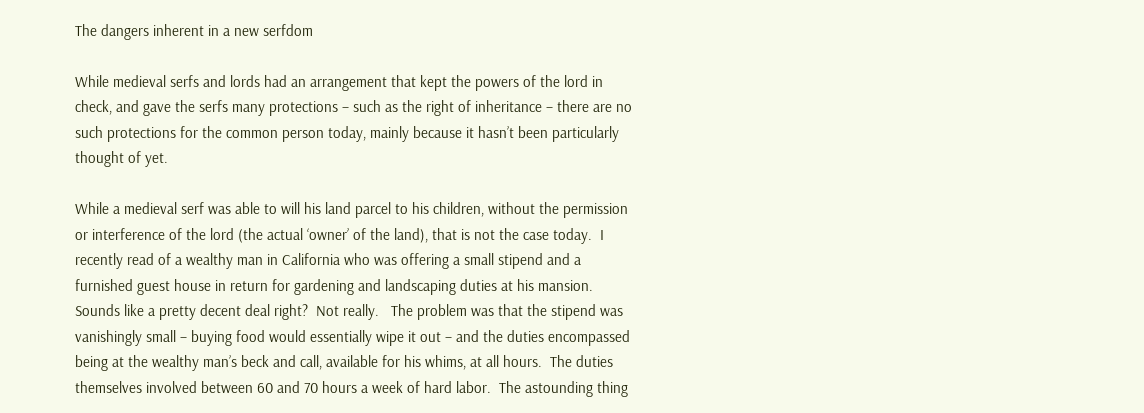The dangers inherent in a new serfdom

While medieval serfs and lords had an arrangement that kept the powers of the lord in check, and gave the serfs many protections – such as the right of inheritance – there are no such protections for the common person today, mainly because it hasn’t been particularly thought of yet.

While a medieval serf was able to will his land parcel to his children, without the permission or interference of the lord (the actual ‘owner’ of the land), that is not the case today.  I recently read of a wealthy man in California who was offering a small stipend and a furnished guest house in return for gardening and landscaping duties at his mansion.  Sounds like a pretty decent deal right?  Not really.   The problem was that the stipend was vanishingly small – buying food would essentially wipe it out – and the duties encompassed being at the wealthy man’s beck and call, available for his whims, at all hours.  The duties themselves involved between 60 and 70 hours a week of hard labor.  The astounding thing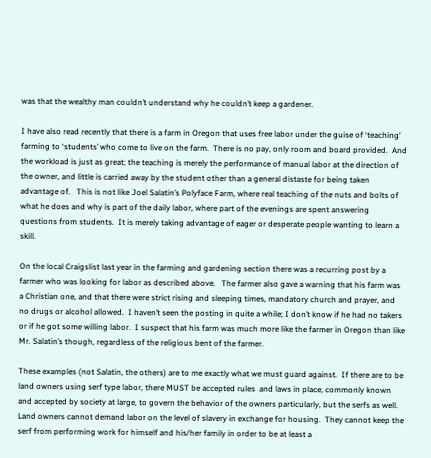was that the wealthy man couldn’t understand why he couldn’t keep a gardener.

I have also read recently that there is a farm in Oregon that uses free labor under the guise of ‘teaching’ farming to ‘students’ who come to live on the farm.  There is no pay, only room and board provided.  And the workload is just as great; the teaching is merely the performance of manual labor at the direction of the owner, and little is carried away by the student other than a general distaste for being taken advantage of.   This is not like Joel Salatin’s Polyface Farm, where real teaching of the nuts and bolts of what he does and why is part of the daily labor, where part of the evenings are spent answering questions from students.  It is merely taking advantage of eager or desperate people wanting to learn a skill.

On the local Craigslist last year in the farming and gardening section there was a recurring post by a farmer who was looking for labor as described above.   The farmer also gave a warning that his farm was a Christian one, and that there were strict rising and sleeping times, mandatory church and prayer, and no drugs or alcohol allowed.  I haven’t seen the posting in quite a while; I don’t know if he had no takers or if he got some willing labor.  I suspect that his farm was much more like the farmer in Oregon than like Mr. Salatin’s though, regardless of the religious bent of the farmer.

These examples (not Salatin, the others) are to me exactly what we must guard against.  If there are to be land owners using serf type labor, there MUST be accepted rules  and laws in place, commonly known and accepted by society at large, to govern the behavior of the owners particularly, but the serfs as well.  Land owners cannot demand labor on the level of slavery in exchange for housing.  They cannot keep the serf from performing work for himself and his/her family in order to be at least a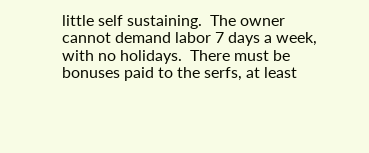little self sustaining.  The owner cannot demand labor 7 days a week, with no holidays.  There must be bonuses paid to the serfs, at least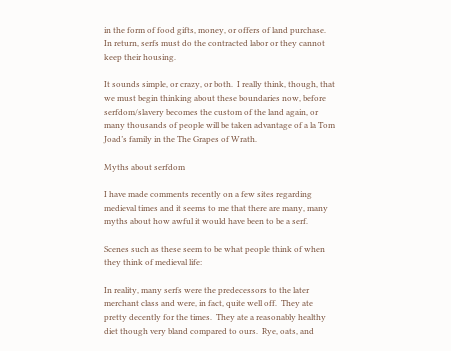in the form of food gifts, money, or offers of land purchase.  In return, serfs must do the contracted labor or they cannot keep their housing.

It sounds simple, or crazy, or both.  I really think, though, that we must begin thinking about these boundaries now, before serfdom/slavery becomes the custom of the land again, or many thousands of people will be taken advantage of a la Tom Joad’s family in the The Grapes of Wrath.

Myths about serfdom

I have made comments recently on a few sites regarding medieval times and it seems to me that there are many, many myths about how awful it would have been to be a serf.

Scenes such as these seem to be what people think of when they think of medieval life:

In reality, many serfs were the predecessors to the later merchant class and were, in fact, quite well off.  They ate pretty decently for the times.  They ate a reasonably healthy diet though very bland compared to ours.  Rye, oats, and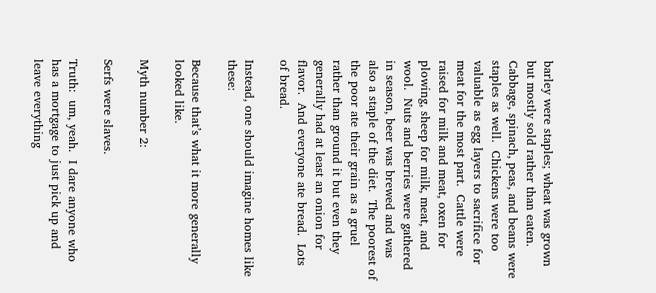barley were staples; wheat was grown but mostly sold rather than eaten.  Cabbage, spinach, peas, and beans were staples as well.  Chickens were too valuable as egg layers to sacrifice for meat for the most part.  Cattle were raised for milk and meat, oxen for plowing, sheep for milk, meat, and wool.  Nuts and berries were gathered in season, beer was brewed and was also a staple of the diet.  The poorest of the poor ate their grain as a gruel rather than ground it but even they generally had at least an onion for flavor.  And everyone ate bread.  Lots of bread.

Instead, one should imagine homes like these:

Because that’s what it more generally looked like.

Myth number 2:

Serfs were slaves.

Truth:  um, yeah.  I dare anyone who has a mortgage to just pick up and leave everything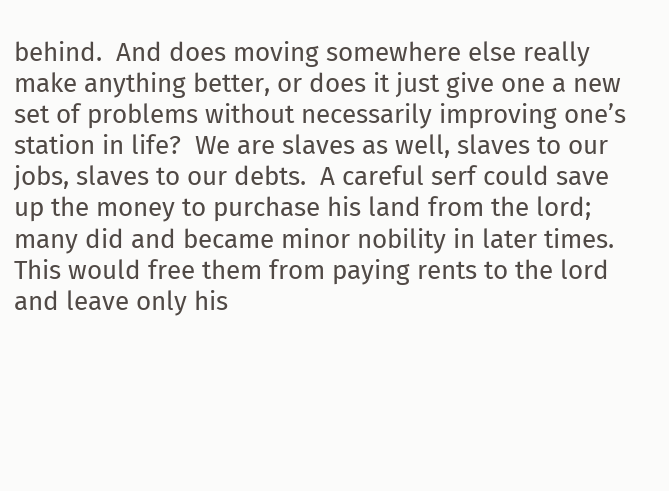behind.  And does moving somewhere else really make anything better, or does it just give one a new set of problems without necessarily improving one’s station in life?  We are slaves as well, slaves to our jobs, slaves to our debts.  A careful serf could save up the money to purchase his land from the lord; many did and became minor nobility in later times.  This would free them from paying rents to the lord and leave only his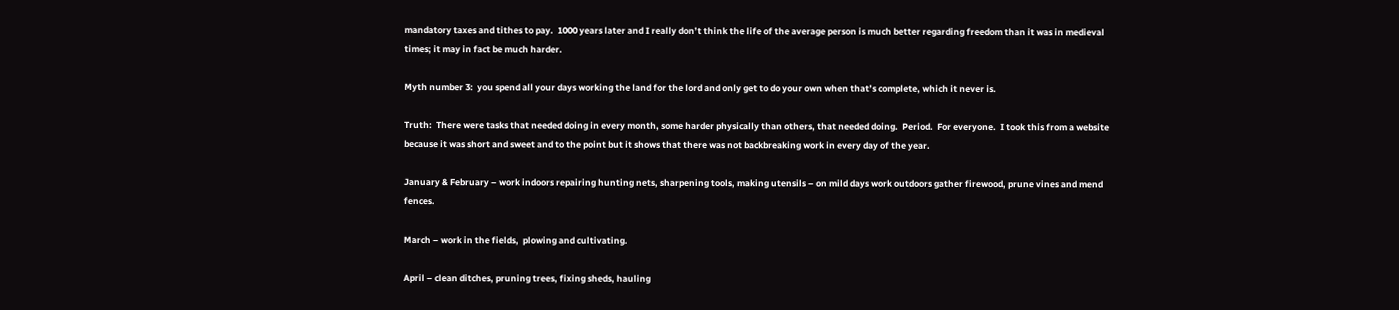mandatory taxes and tithes to pay.  1000 years later and I really don’t think the life of the average person is much better regarding freedom than it was in medieval times; it may in fact be much harder.

Myth number 3:  you spend all your days working the land for the lord and only get to do your own when that’s complete, which it never is.

Truth:  There were tasks that needed doing in every month, some harder physically than others, that needed doing.  Period.  For everyone.  I took this from a website because it was short and sweet and to the point but it shows that there was not backbreaking work in every day of the year.

January & February – work indoors repairing hunting nets, sharpening tools, making utensils – on mild days work outdoors gather firewood, prune vines and mend fences.

March – work in the fields,  plowing and cultivating.

April – clean ditches, pruning trees, fixing sheds, hauling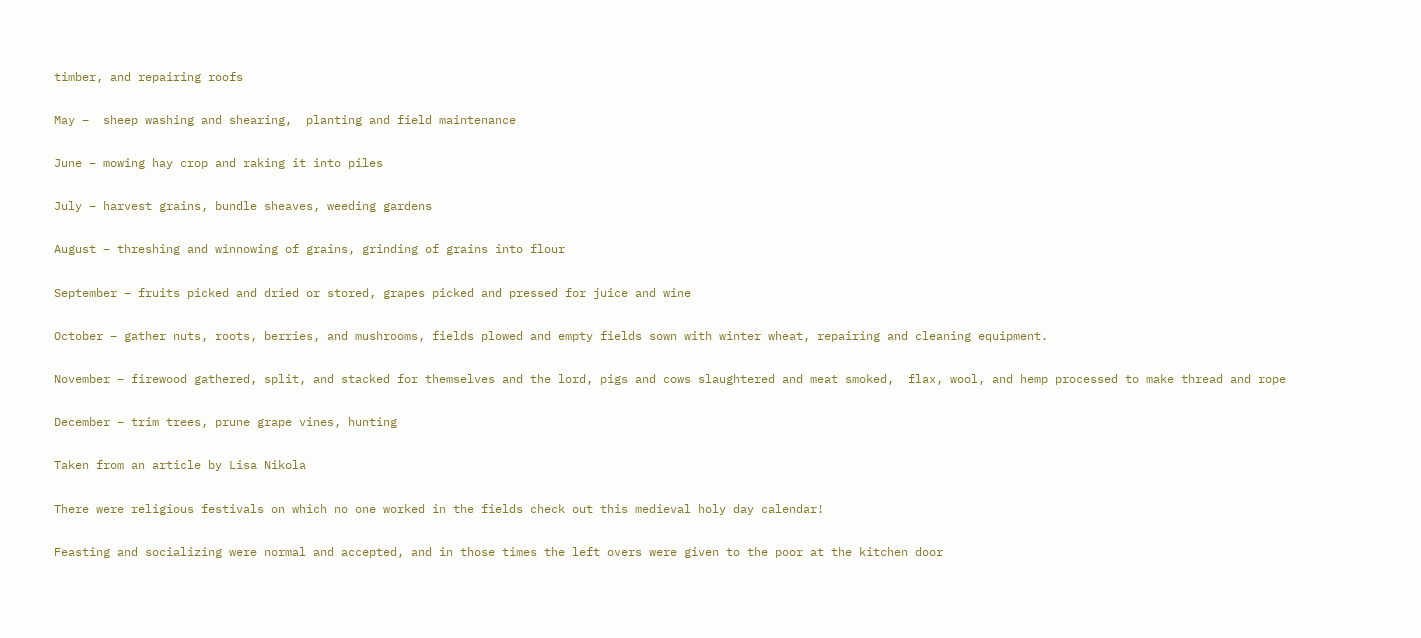timber, and repairing roofs

May –  sheep washing and shearing,  planting and field maintenance

June – mowing hay crop and raking it into piles

July – harvest grains, bundle sheaves, weeding gardens

August – threshing and winnowing of grains, grinding of grains into flour

September – fruits picked and dried or stored, grapes picked and pressed for juice and wine

October – gather nuts, roots, berries, and mushrooms, fields plowed and empty fields sown with winter wheat, repairing and cleaning equipment.

November – firewood gathered, split, and stacked for themselves and the lord, pigs and cows slaughtered and meat smoked,  flax, wool, and hemp processed to make thread and rope

December – trim trees, prune grape vines, hunting

Taken from an article by Lisa Nikola

There were religious festivals on which no one worked in the fields check out this medieval holy day calendar!

Feasting and socializing were normal and accepted, and in those times the left overs were given to the poor at the kitchen door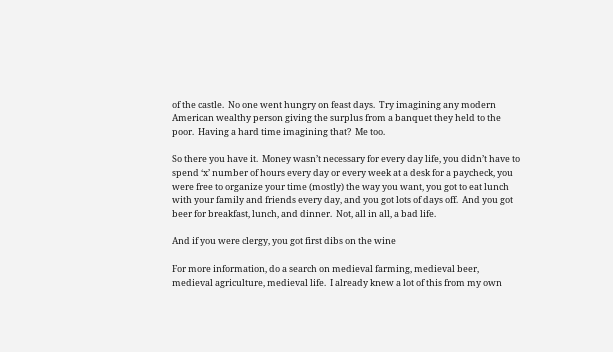of the castle.  No one went hungry on feast days.  Try imagining any modern American wealthy person giving the surplus from a banquet they held to the poor.  Having a hard time imagining that?  Me too.

So there you have it.  Money wasn’t necessary for every day life, you didn’t have to spend ‘x’ number of hours every day or every week at a desk for a paycheck, you were free to organize your time (mostly) the way you want, you got to eat lunch with your family and friends every day, and you got lots of days off.  And you got beer for breakfast, lunch, and dinner.  Not, all in all, a bad life.

And if you were clergy, you got first dibs on the wine

For more information, do a search on medieval farming, medieval beer, medieval agriculture, medieval life.  I already knew a lot of this from my own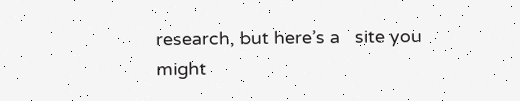research, but here’s a   site you might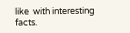like  with interesting facts.